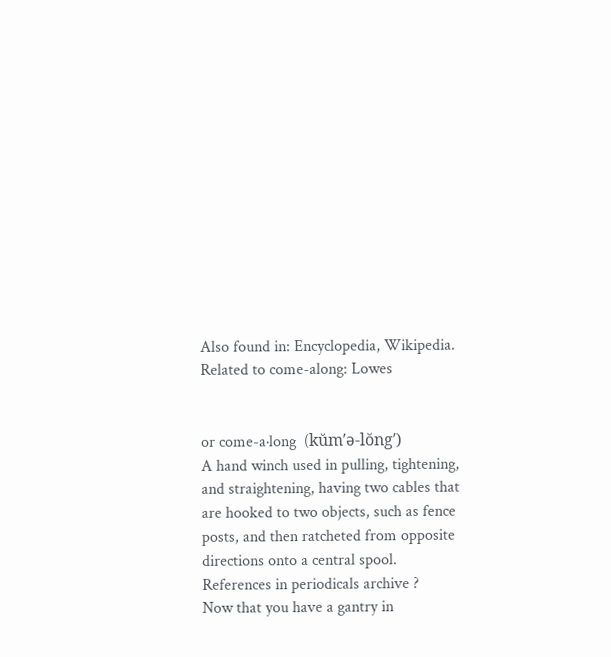Also found in: Encyclopedia, Wikipedia.
Related to come-along: Lowes


or come-a·long  (kŭm′ə-lŏng′)
A hand winch used in pulling, tightening, and straightening, having two cables that are hooked to two objects, such as fence posts, and then ratcheted from opposite directions onto a central spool.
References in periodicals archive ?
Now that you have a gantry in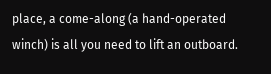place, a come-along (a hand-operated winch) is all you need to lift an outboard.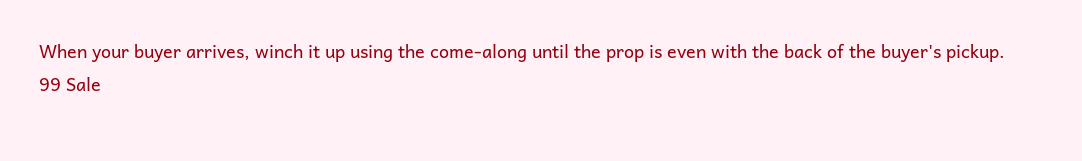When your buyer arrives, winch it up using the come-along until the prop is even with the back of the buyer's pickup.
99 Sale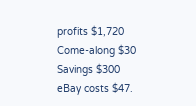profits $1,720 Come-along $30 Savings $300 eBay costs $47.